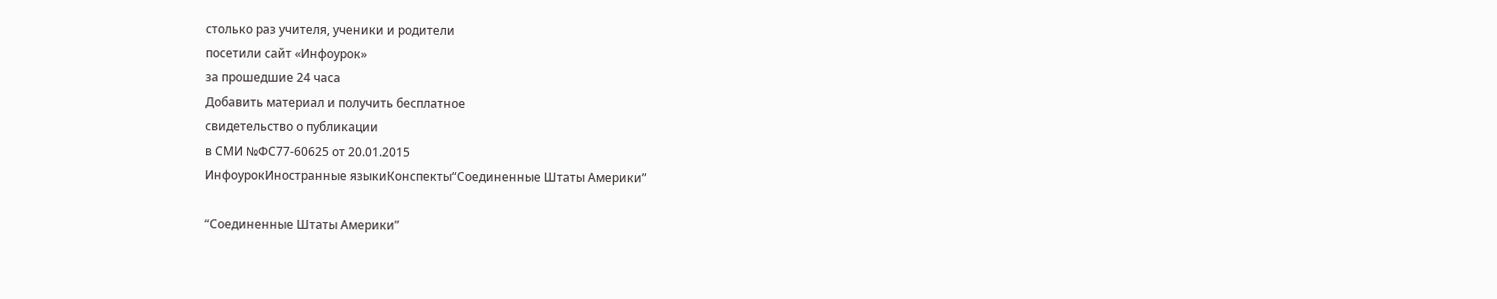столько раз учителя, ученики и родители
посетили сайт «Инфоурок»
за прошедшие 24 часа
Добавить материал и получить бесплатное
свидетельство о публикации
в СМИ №ФС77-60625 от 20.01.2015
ИнфоурокИностранные языкиКонспекты“Соединенные Штаты Америки”

“Соединенные Штаты Америки”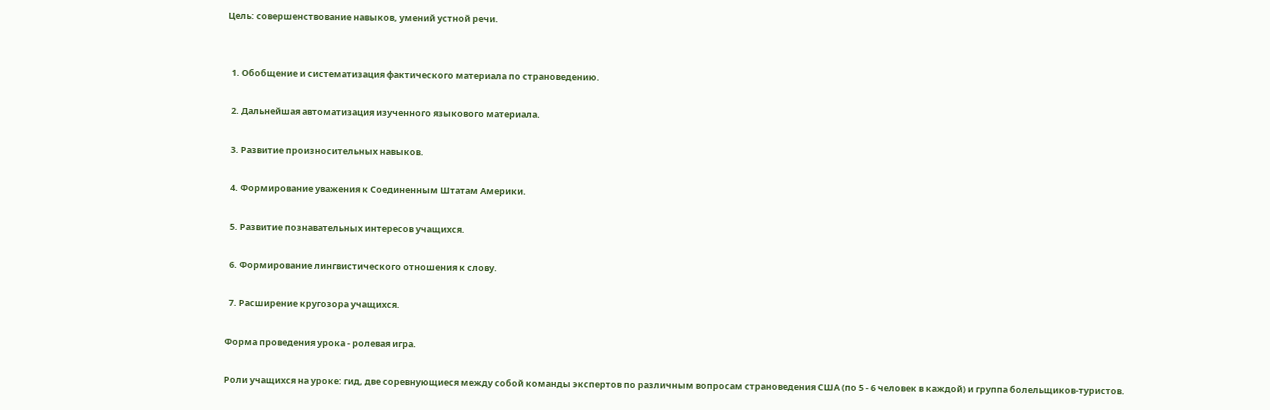Цель: совершенствование навыков, умений устной речи.


  1. Обобщение и систематизация фактического материала по страноведению.

  2. Дальнейшая автоматизация изученного языкового материала.

  3. Развитие произносительных навыков.

  4. Формирование уважения к Соединенным Штатам Америки.

  5. Развитие познавательных интересов учащихся.

  6. Формирование лингвистического отношения к слову.

  7. Расширение кругозора учащихся.

Форма проведения урока - ролевая игра.

Роли учащихся на уроке: гид, две соревнующиеся между собой команды экспертов по различным вопросам страноведения США (по 5 - 6 человек в каждой) и группа болельщиков-туристов.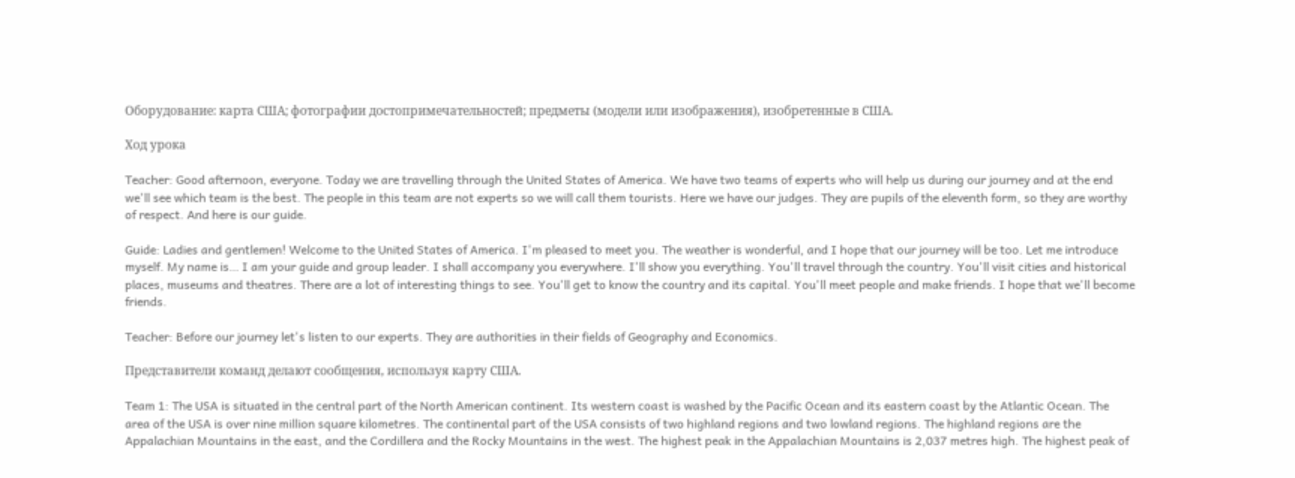Оборудование: карта США; фотографии достопримечательностей; предметы (модели или изображения), изобретенные в США.

Ход урока

Teacher: Good afternoon, everyone. Today we are travelling through the United States of America. We have two teams of experts who will help us during our journey and at the end we'll see which team is the best. The people in this team are not experts so we will call them tourists. Here we have our judges. They are pupils of the eleventh form, so they are worthy of respect. And here is our guide.

Guide: Ladies and gentlemen! Welcome to the United States of America. I'm pleased to meet you. The weather is wonderful, and I hope that our journey will be too. Let me introduce myself. My name is… I am your guide and group leader. I shall accompany you everywhere. I'll show you everything. You'll travel through the country. You'll visit cities and historical places, museums and theatres. There are a lot of interesting things to see. You'll get to know the country and its capital. You'll meet people and make friends. I hope that we'll become friends.

Teacher: Before our journey let's listen to our experts. They are authorities in their fields of Geography and Economics.

Представители команд делают сообщения, используя карту США.

Team 1: The USA is situated in the central part of the North American continent. Its western coast is washed by the Pacific Ocean and its eastern coast by the Atlantic Ocean. The area of the USA is over nine million square kilometres. The continental part of the USA consists of two highland regions and two lowland regions. The highland regions are the Appalachian Mountains in the east, and the Cordillera and the Rocky Mountains in the west. The highest peak in the Appalachian Mountains is 2,037 metres high. The highest peak of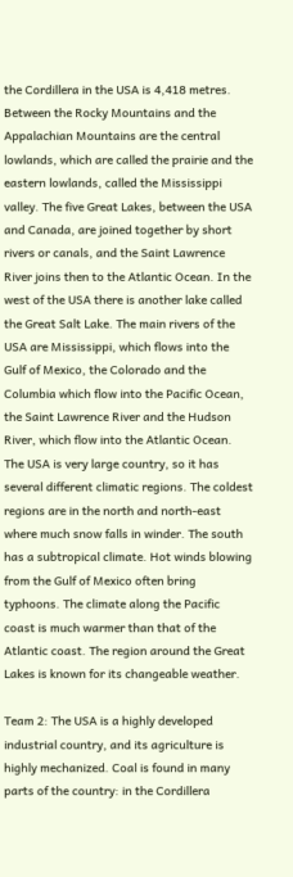the Cordillera in the USA is 4,418 metres. Between the Rocky Mountains and the Appalachian Mountains are the central lowlands, which are called the prairie and the eastern lowlands, called the Mississippi valley. The five Great Lakes, between the USA and Canada, are joined together by short rivers or canals, and the Saint Lawrence River joins then to the Atlantic Ocean. In the west of the USA there is another lake called the Great Salt Lake. The main rivers of the USA are Mississippi, which flows into the Gulf of Mexico, the Colorado and the Columbia which flow into the Pacific Ocean, the Saint Lawrence River and the Hudson River, which flow into the Atlantic Ocean. The USA is very large country, so it has several different climatic regions. The coldest regions are in the north and north-east where much snow falls in winder. The south has a subtropical climate. Hot winds blowing from the Gulf of Mexico often bring typhoons. The climate along the Pacific coast is much warmer than that of the Atlantic coast. The region around the Great Lakes is known for its changeable weather.

Team 2: The USA is a highly developed industrial country, and its agriculture is highly mechanized. Coal is found in many parts of the country: in the Cordillera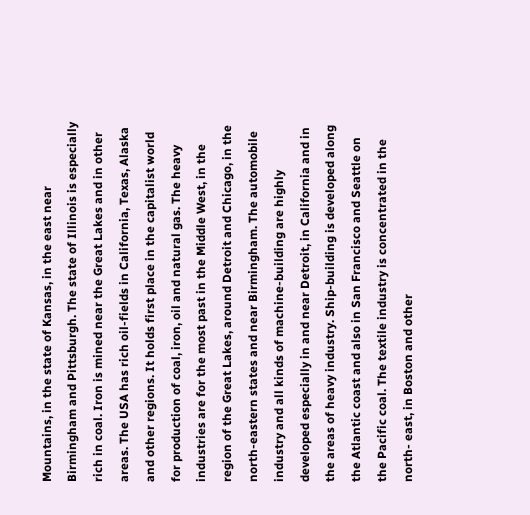Mountains, in the state of Kansas, in the east near Birmingham and Pittsburgh. The state of Illinois is especially rich in coal. Iron is mined near the Great Lakes and in other areas. The USA has rich oil-fields in California, Texas, Alaska and other regions. It holds first place in the capitalist world for production of coal, iron, oil and natural gas. The heavy industries are for the most past in the Middle West, in the region of the Great Lakes, around Detroit and Chicago, in the north-eastern states and near Birmingham. The automobile industry and all kinds of machine-building are highly developed especially in and near Detroit, in California and in the areas of heavy industry. Ship-building is developed along the Atlantic coast and also in San Francisco and Seattle on the Pacific coal. The textile industry is concentrated in the north- east, in Boston and other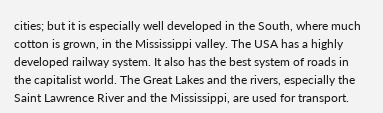cities; but it is especially well developed in the South, where much cotton is grown, in the Mississippi valley. The USA has a highly developed railway system. It also has the best system of roads in the capitalist world. The Great Lakes and the rivers, especially the Saint Lawrence River and the Mississippi, are used for transport.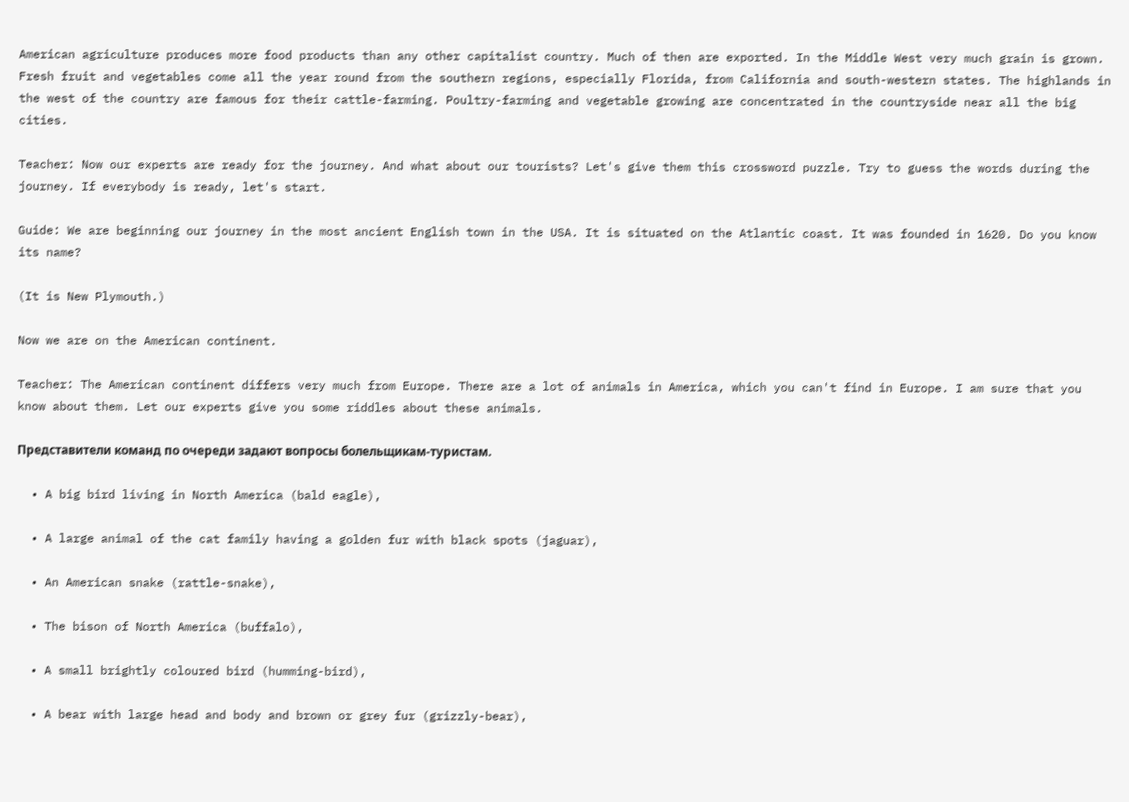American agriculture produces more food products than any other capitalist country. Much of then are exported. In the Middle West very much grain is grown. Fresh fruit and vegetables come all the year round from the southern regions, especially Florida, from California and south-western states. The highlands in the west of the country are famous for their cattle-farming. Poultry-farming and vegetable growing are concentrated in the countryside near all the big cities.

Teacher: Now our experts are ready for the journey. And what about our tourists? Let's give them this crossword puzzle. Try to guess the words during the journey. If everybody is ready, let's start.

Guide: We are beginning our journey in the most ancient English town in the USA. It is situated on the Atlantic coast. It was founded in 1620. Do you know its name?

(It is New Plymouth.)

Now we are on the American continent.

Teacher: The American continent differs very much from Europe. There are a lot of animals in America, which you can't find in Europe. I am sure that you know about them. Let our experts give you some riddles about these animals.

Представители команд по очереди задают вопросы болельщикам-туристам.

  • A big bird living in North America (bald eagle),

  • A large animal of the cat family having a golden fur with black spots (jaguar),

  • An American snake (rattle-snake),

  • The bison of North America (buffalo),

  • A small brightly coloured bird (humming-bird),

  • A bear with large head and body and brown or grey fur (grizzly-bear),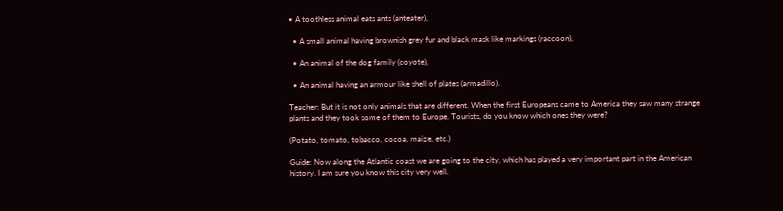• A toothless animal eats ants (anteater),

  • A small animal having brownish grey fur and black mask like markings (raccoon),

  • An animal of the dog family (coyote),

  • An animal having an armour like shell of plates (armadillo).

Teacher: But it is not only animals that are different. When the first Europeans came to America they saw many strange plants and they took some of them to Europe. Tourists, do you know which ones they were?

(Potato, tomato, tobacco, cocoa, maize, etc.)

Guide: Now along the Atlantic coast we are going to the city, which has played a very important part in the American history. I am sure you know this city very well.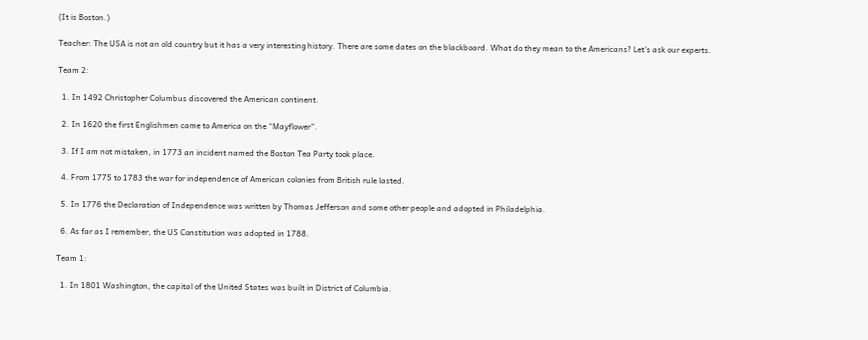(It is Boston.)

Teacher: The USA is not an old country but it has a very interesting history. There are some dates on the blackboard. What do they mean to the Americans? Let's ask our experts.

Team 2:

  1. In 1492 Christopher Columbus discovered the American continent.

  2. In 1620 the first Englishmen came to America on the “Mayflower”.

  3. If I am not mistaken, in 1773 an incident named the Boston Tea Party took place.

  4. From 1775 to 1783 the war for independence of American colonies from British rule lasted.

  5. In 1776 the Declaration of Independence was written by Thomas Jefferson and some other people and adopted in Philadelphia.

  6. As far as I remember, the US Constitution was adopted in 1788.

Team 1:

  1. In 1801 Washington, the capital of the United States was built in District of Columbia.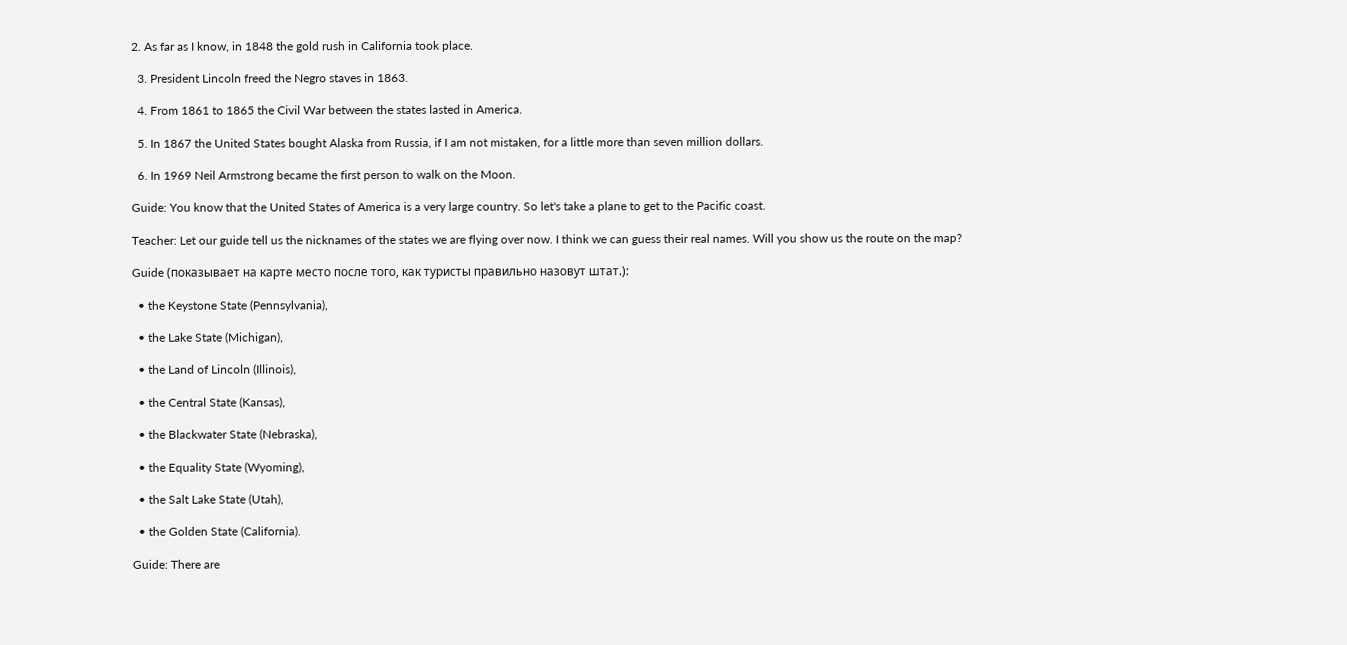2. As far as I know, in 1848 the gold rush in California took place.

  3. President Lincoln freed the Negro staves in 1863.

  4. From 1861 to 1865 the Civil War between the states lasted in America.

  5. In 1867 the United States bought Alaska from Russia, if I am not mistaken, for a little more than seven million dollars.

  6. In 1969 Neil Armstrong became the first person to walk on the Moon.

Guide: You know that the United States of America is a very large country. So let's take a plane to get to the Pacific coast.

Teacher: Let our guide tell us the nicknames of the states we are flying over now. I think we can guess their real names. Will you show us the route on the map?

Guide (показывает на карте место после того, как туристы правильно назовут штат.):

  • the Keystone State (Pennsylvania),

  • the Lake State (Michigan),

  • the Land of Lincoln (Illinois),

  • the Central State (Kansas),

  • the Blackwater State (Nebraska),

  • the Equality State (Wyoming),

  • the Salt Lake State (Utah),

  • the Golden State (California).

Guide: There are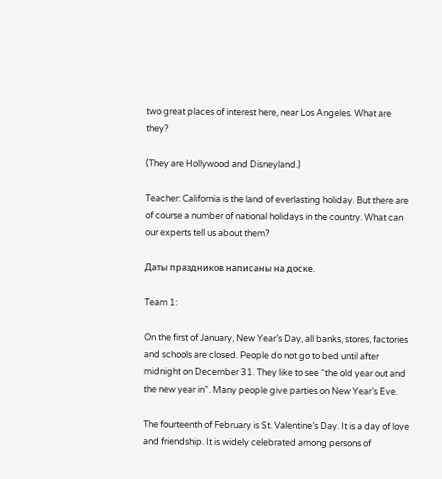two great places of interest here, near Los Angeles. What are they?

(They are Hollywood and Disneyland.)

Teacher: California is the land of everlasting holiday. But there are of course a number of national holidays in the country. What can our experts tell us about them?

Даты праздников написаны на доске.

Team 1:

On the first of January, New Year’s Day, all banks, stores, factories and schools are closed. People do not go to bed until after midnight on December 31. They like to see “the old year out and the new year in”. Many people give parties on New Year’s Eve.

The fourteenth of February is St. Valentine’s Day. It is a day of love and friendship. It is widely celebrated among persons of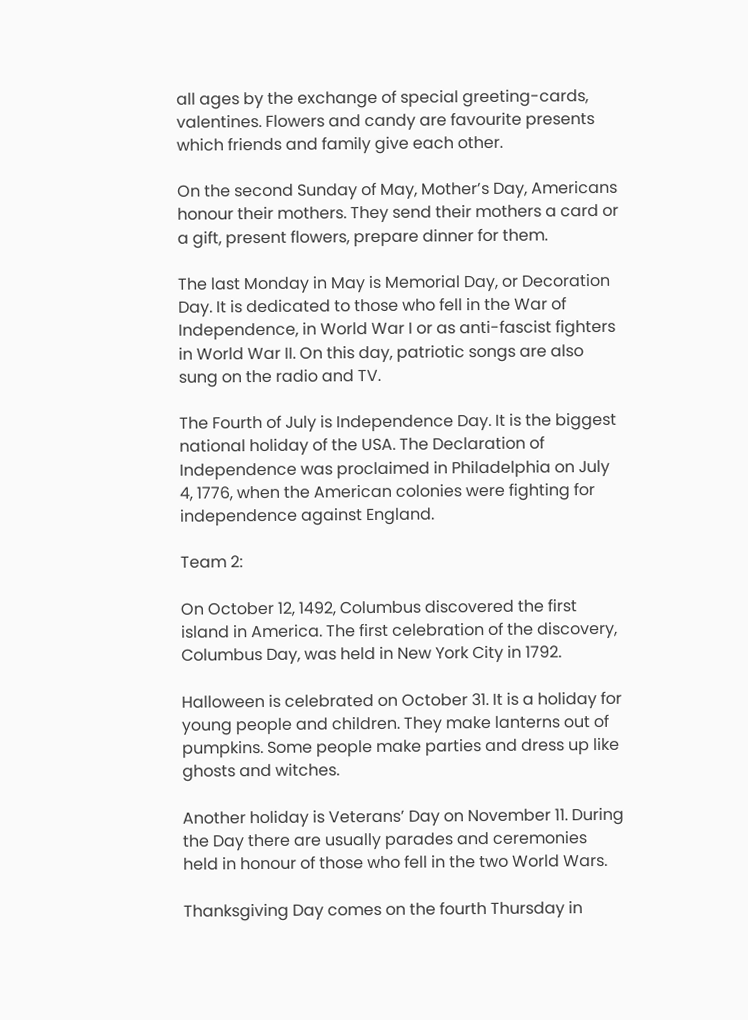all ages by the exchange of special greeting-cards, valentines. Flowers and candy are favourite presents which friends and family give each other.

On the second Sunday of May, Mother’s Day, Americans honour their mothers. They send their mothers a card or a gift, present flowers, prepare dinner for them.

The last Monday in May is Memorial Day, or Decoration Day. It is dedicated to those who fell in the War of Independence, in World War I or as anti-fascist fighters in World War II. On this day, patriotic songs are also sung on the radio and TV.

The Fourth of July is Independence Day. It is the biggest national holiday of the USA. The Declaration of Independence was proclaimed in Philadelphia on July 4, 1776, when the American colonies were fighting for independence against England.

Team 2:

On October 12, 1492, Columbus discovered the first island in America. The first celebration of the discovery, Columbus Day, was held in New York City in 1792.

Halloween is celebrated on October 31. It is a holiday for young people and children. They make lanterns out of pumpkins. Some people make parties and dress up like ghosts and witches.

Another holiday is Veterans’ Day on November 11. During the Day there are usually parades and ceremonies held in honour of those who fell in the two World Wars.

Thanksgiving Day comes on the fourth Thursday in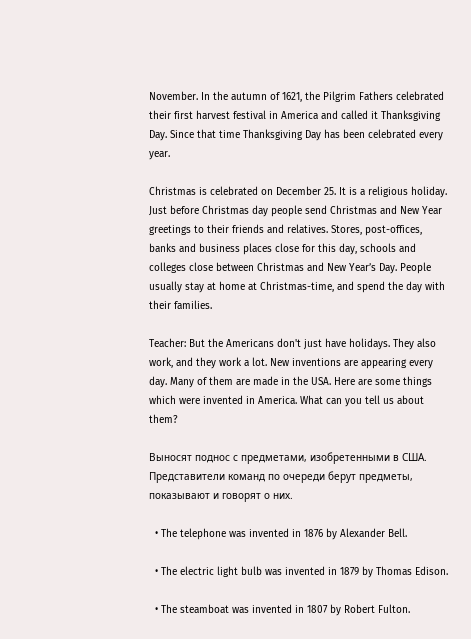November. In the autumn of 1621, the Pilgrim Fathers celebrated their first harvest festival in America and called it Thanksgiving Day. Since that time Thanksgiving Day has been celebrated every year.

Christmas is celebrated on December 25. It is a religious holiday. Just before Christmas day people send Christmas and New Year greetings to their friends and relatives. Stores, post-offices, banks and business places close for this day, schools and colleges close between Christmas and New Year’s Day. People usually stay at home at Christmas-time, and spend the day with their families.

Teacher: But the Americans don't just have holidays. They also work, and they work a lot. New inventions are appearing every day. Many of them are made in the USA. Here are some things which were invented in America. What can you tell us about them?

Выносят поднос с предметами, изобретенными в США. Представители команд по очереди берут предметы, показывают и говорят о них.

  • The telephone was invented in 1876 by Alexander Bell.

  • The electric light bulb was invented in 1879 by Thomas Edison.

  • The steamboat was invented in 1807 by Robert Fulton.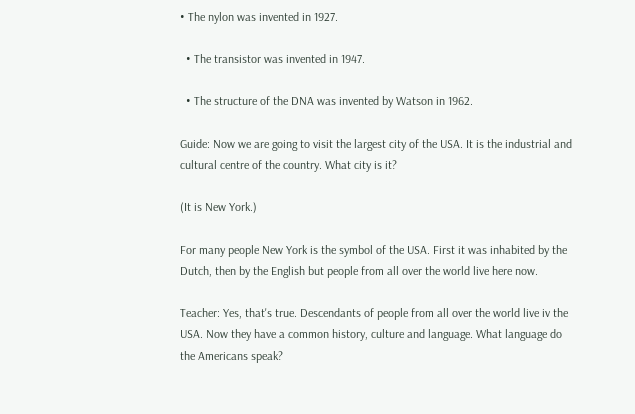• The nylon was invented in 1927.

  • The transistor was invented in 1947.

  • The structure of the DNA was invented by Watson in 1962.

Guide: Now we are going to visit the largest city of the USA. It is the industrial and cultural centre of the country. What city is it?

(It is New York.)

For many people New York is the symbol of the USA. First it was inhabited by the Dutch, then by the English but people from all over the world live here now.

Teacher: Yes, that's true. Descendants of people from all over the world live iv the USA. Now they have a common history, culture and language. What language do the Americans speak?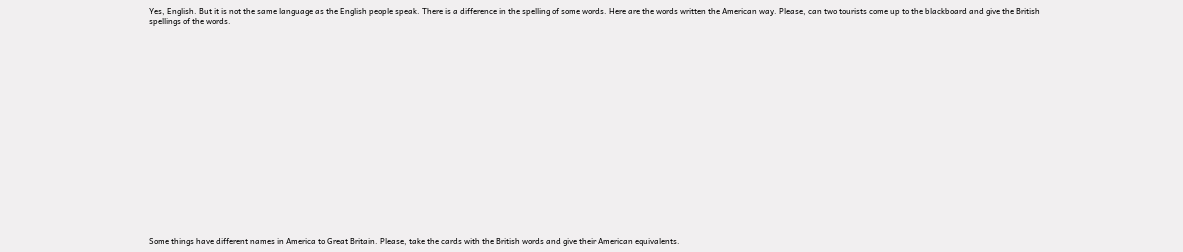Yes, English. But it is not the same language as the English people speak. There is a difference in the spelling of some words. Here are the words written the American way. Please, can two tourists come up to the blackboard and give the British spellings of the words.





















Some things have different names in America to Great Britain. Please, take the cards with the British words and give their American equivalents.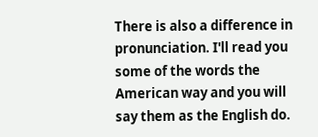There is also a difference in pronunciation. I'll read you some of the words the American way and you will say them as the English do.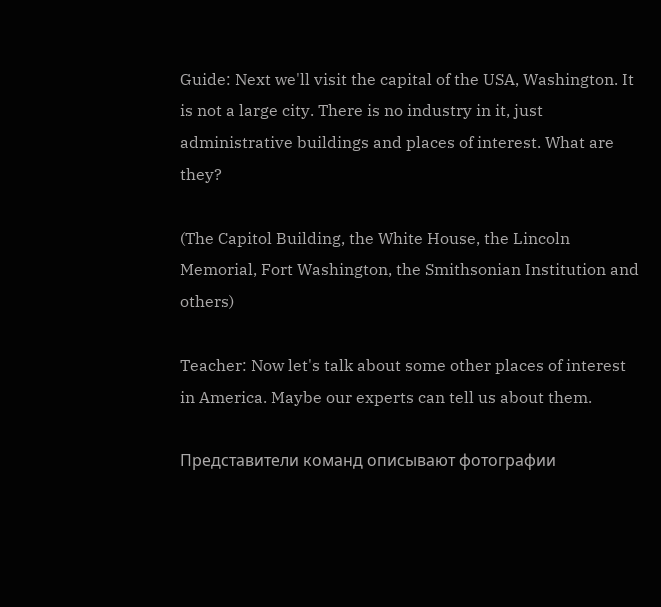Guide: Next we'll visit the capital of the USA, Washington. It is not a large city. There is no industry in it, just administrative buildings and places of interest. What are they?

(The Capitol Building, the White House, the Lincoln Memorial, Fort Washington, the Smithsonian Institution and others)

Teacher: Now let's talk about some other places of interest in America. Maybe our experts can tell us about them.

Представители команд описывают фотографии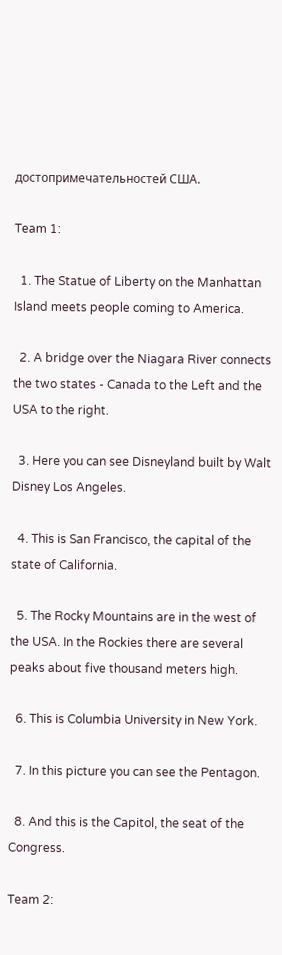достопримечательностей США.

Team 1:

  1. The Statue of Liberty on the Manhattan Island meets people coming to America.

  2. A bridge over the Niagara River connects the two states - Canada to the Left and the USA to the right.

  3. Here you can see Disneyland built by Walt Disney Los Angeles.

  4. This is San Francisco, the capital of the state of California.

  5. The Rocky Mountains are in the west of the USA. In the Rockies there are several peaks about five thousand meters high.

  6. This is Columbia University in New York.

  7. In this picture you can see the Pentagon.

  8. And this is the Capitol, the seat of the Congress.

Team 2: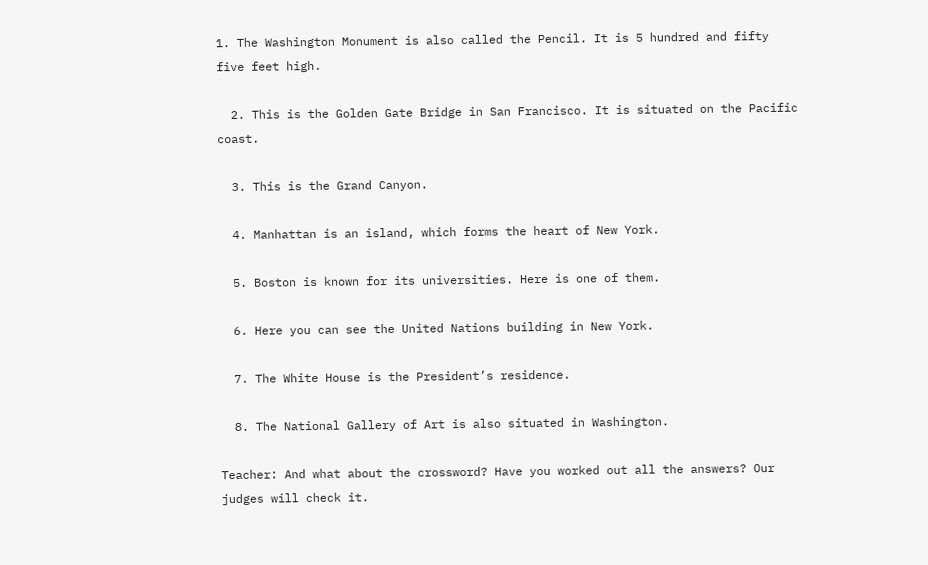1. The Washington Monument is also called the Pencil. It is 5 hundred and fifty five feet high.

  2. This is the Golden Gate Bridge in San Francisco. It is situated on the Pacific coast.

  3. This is the Grand Canyon.

  4. Manhattan is an island, which forms the heart of New York.

  5. Boston is known for its universities. Here is one of them.

  6. Here you can see the United Nations building in New York.

  7. The White House is the President’s residence.

  8. The National Gallery of Art is also situated in Washington.

Teacher: And what about the crossword? Have you worked out all the answers? Our judges will check it.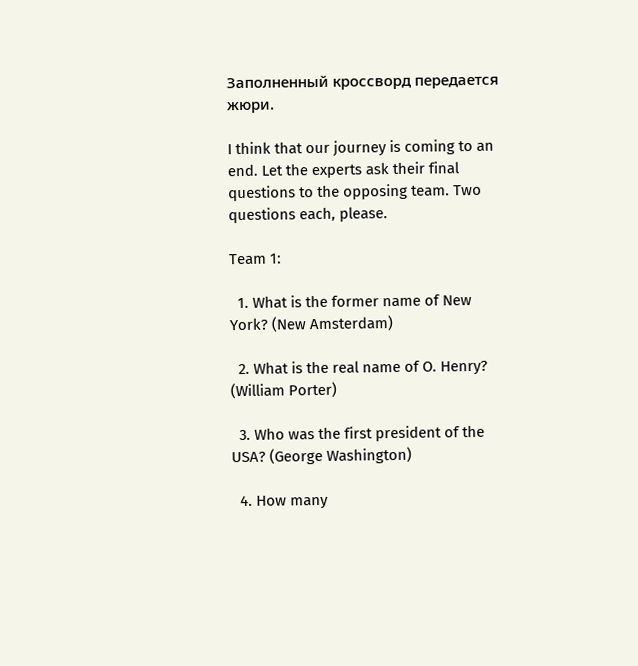Заполненный кроссворд передается жюри.

I think that our journey is coming to an end. Let the experts ask their final questions to the opposing team. Two questions each, please.

Team 1:

  1. What is the former name of New York? (New Amsterdam)

  2. What is the real name of O. Henry? (William Porter)

  3. Who was the first president of the USA? (George Washington)

  4. How many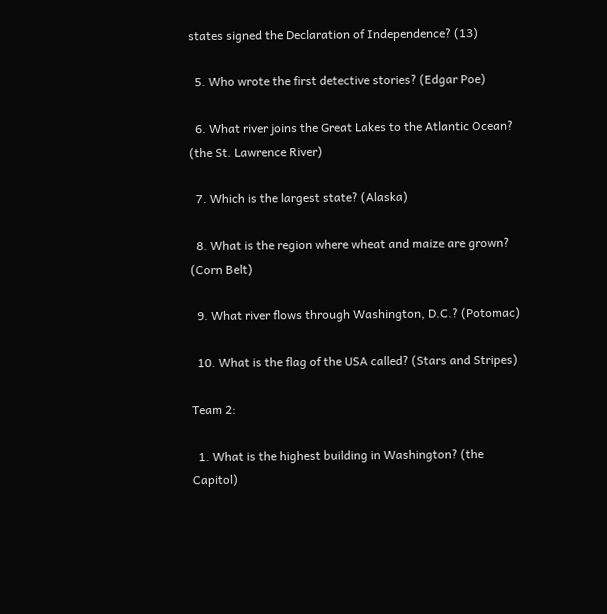states signed the Declaration of Independence? (13)

  5. Who wrote the first detective stories? (Edgar Poe)

  6. What river joins the Great Lakes to the Atlantic Ocean? (the St. Lawrence River)

  7. Which is the largest state? (Alaska)

  8. What is the region where wheat and maize are grown? (Corn Belt)

  9. What river flows through Washington, D.C.? (Potomac)

  10. What is the flag of the USA called? (Stars and Stripes)

Team 2:

  1. What is the highest building in Washington? (the Capitol)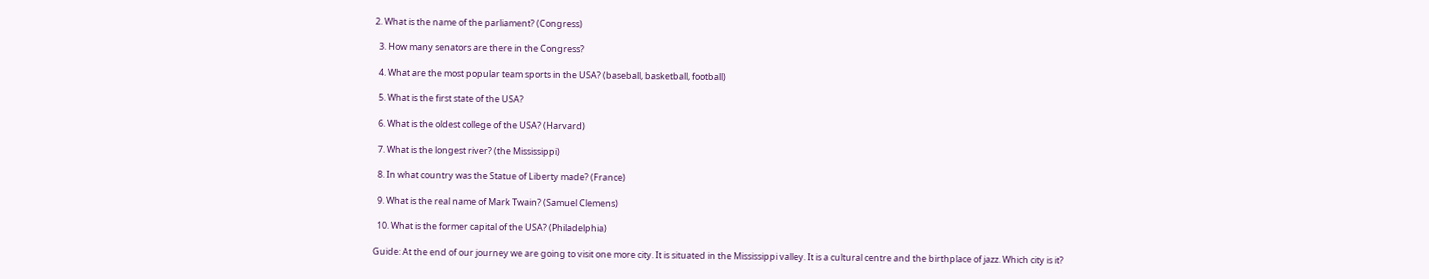2. What is the name of the parliament? (Congress)

  3. How many senators are there in the Congress?

  4. What are the most popular team sports in the USA? (baseball, basketball, football)

  5. What is the first state of the USA?

  6. What is the oldest college of the USA? (Harvard)

  7. What is the longest river? (the Mississippi)

  8. In what country was the Statue of Liberty made? (France)

  9. What is the real name of Mark Twain? (Samuel Clemens)

  10. What is the former capital of the USA? (Philadelphia)

Guide: At the end of our journey we are going to visit one more city. It is situated in the Mississippi valley. It is a cultural centre and the birthplace of jazz. Which city is it?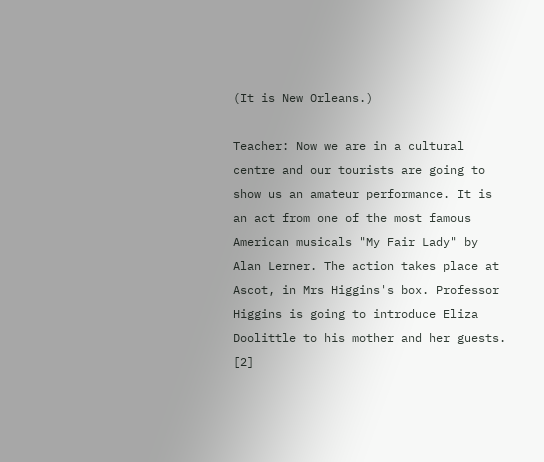(It is New Orleans.)

Teacher: Now we are in a cultural centre and our tourists are going to show us an amateur performance. It is an act from one of the most famous American musicals "My Fair Lady" by Alan Lerner. The action takes place at Ascot, in Mrs Higgins's box. Professor Higgins is going to introduce Eliza Doolittle to his mother and her guests. [2]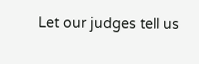Let our judges tell us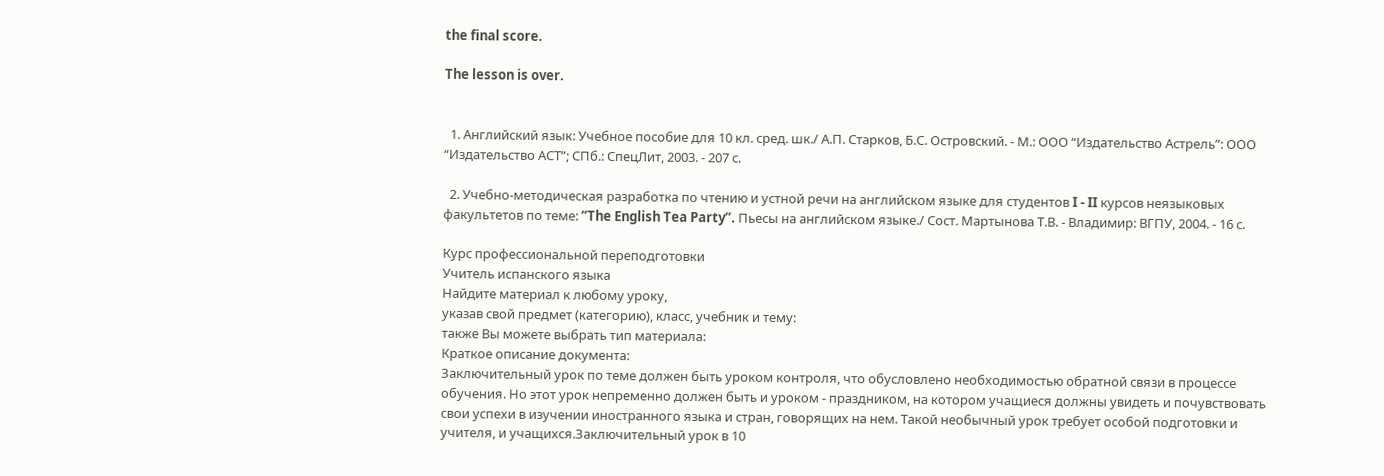the final score.

The lesson is over.


  1. Английский язык: Учебное пособие для 10 кл. сред. шк./ А.П. Старков, Б.С. Островский. - М.: ООО “Издательство Астрель”: ООО “Издательство АСТ”; СПб.: СпецЛит, 2003. - 207 с.

  2. Учебно-методическая разработка по чтению и устной речи на английском языке для студентов I - II курсов неязыковых факультетов по теме: “The English Tea Party”. Пьесы на английском языке./ Сост. Мартынова Т.В. - Владимир: ВГПУ, 2004. - 16 с.

Курс профессиональной переподготовки
Учитель испанского языка
Найдите материал к любому уроку,
указав свой предмет (категорию), класс, учебник и тему:
также Вы можете выбрать тип материала:
Краткое описание документа:
Заключительный урок по теме должен быть уроком контроля, что обусловлено необходимостью обратной связи в процессе обучения. Но этот урок непременно должен быть и уроком - праздником, на котором учащиеся должны увидеть и почувствовать свои успехи в изучении иностранного языка и стран, говорящих на нем. Такой необычный урок требует особой подготовки и учителя, и учащихся.Заключительный урок в 10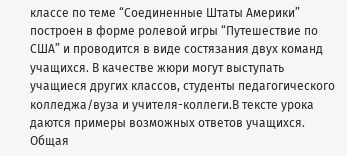классе по теме “Соединенные Штаты Америки” построен в форме ролевой игры “Путешествие по США” и проводится в виде состязания двух команд учащихся. В качестве жюри могут выступать учащиеся других классов, студенты педагогического колледжа/вуза и учителя-коллеги.В тексте урока даются примеры возможных ответов учащихся.
Общая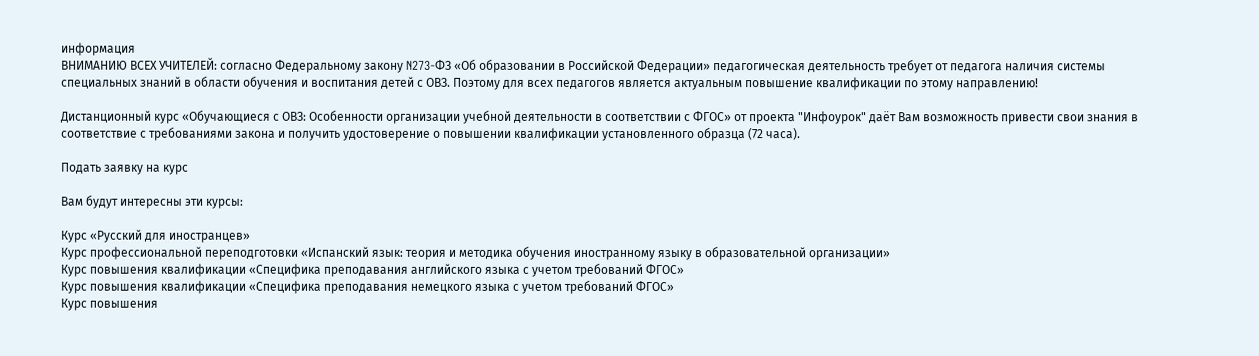информация
ВНИМАНИЮ ВСЕХ УЧИТЕЛЕЙ: согласно Федеральному закону N273-ФЗ «Об образовании в Российской Федерации» педагогическая деятельность требует от педагога наличия системы специальных знаний в области обучения и воспитания детей с ОВЗ. Поэтому для всех педагогов является актуальным повышение квалификации по этому направлению!

Дистанционный курс «Обучающиеся с ОВЗ: Особенности организации учебной деятельности в соответствии с ФГОС» от проекта "Инфоурок" даёт Вам возможность привести свои знания в соответствие с требованиями закона и получить удостоверение о повышении квалификации установленного образца (72 часа).

Подать заявку на курс

Вам будут интересны эти курсы:

Курс «Русский для иностранцев»
Курс профессиональной переподготовки «Испанский язык: теория и методика обучения иностранному языку в образовательной организации»
Курс повышения квалификации «Специфика преподавания английского языка с учетом требований ФГОС»
Курс повышения квалификации «Специфика преподавания немецкого языка с учетом требований ФГОС»
Курс повышения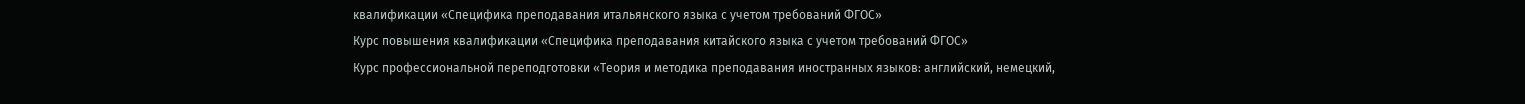квалификации «Специфика преподавания итальянского языка с учетом требований ФГОС»
Курс повышения квалификации «Специфика преподавания китайского языка с учетом требований ФГОС»
Курс профессиональной переподготовки «Теория и методика преподавания иностранных языков: английский, немецкий,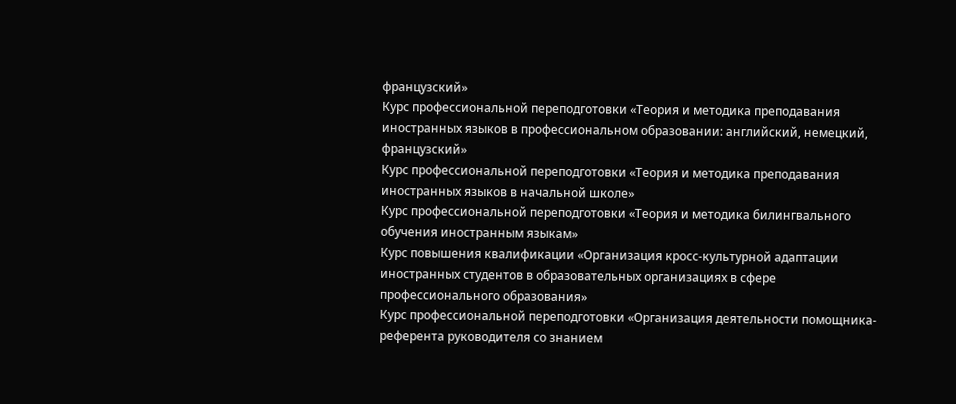французский»
Курс профессиональной переподготовки «Теория и методика преподавания иностранных языков в профессиональном образовании: английский, немецкий, французский»
Курс профессиональной переподготовки «Теория и методика преподавания иностранных языков в начальной школе»
Курс профессиональной переподготовки «Теория и методика билингвального обучения иностранным языкам»
Курс повышения квалификации «Организация кросс-культурной адаптации иностранных студентов в образовательных организациях в сфере профессионального образования»
Курс профессиональной переподготовки «Организация деятельности помощника-референта руководителя со знанием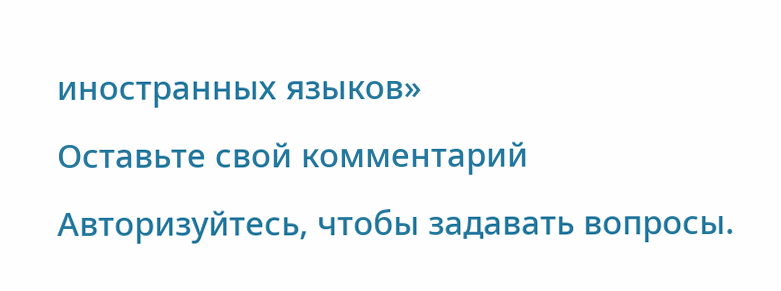иностранных языков»
Оставьте свой комментарий
Авторизуйтесь, чтобы задавать вопросы.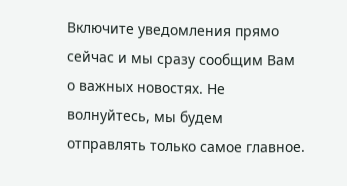Включите уведомления прямо сейчас и мы сразу сообщим Вам о важных новостях. Не волнуйтесь, мы будем отправлять только самое главное.